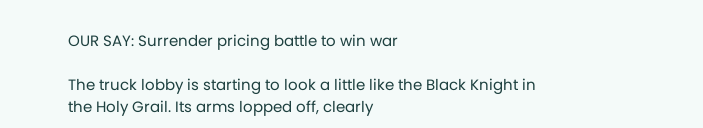OUR SAY: Surrender pricing battle to win war

The truck lobby is starting to look a little like the Black Knight in the Holy Grail. Its arms lopped off, clearly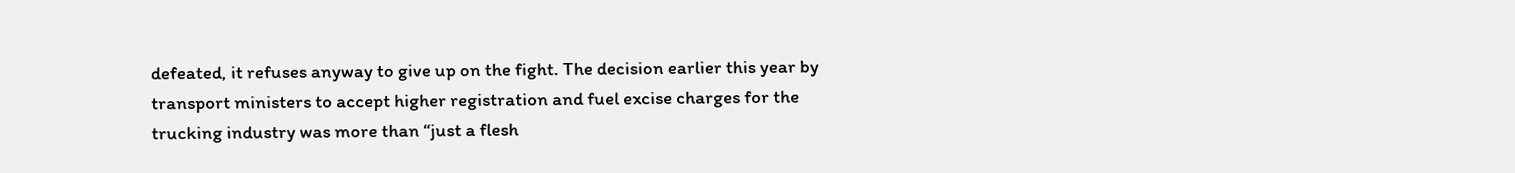defeated, it refuses anyway to give up on the fight. The decision earlier this year by transport ministers to accept higher registration and fuel excise charges for the trucking industry was more than “just a flesh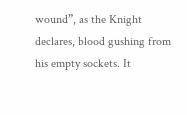wound”, as the Knight declares, blood gushing from his empty sockets. It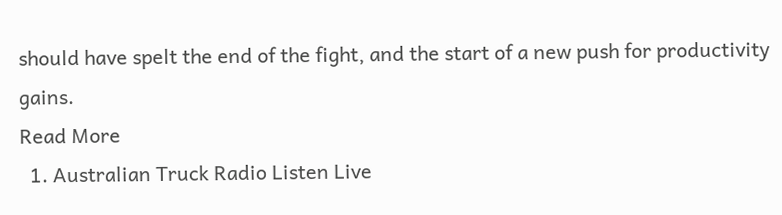should have spelt the end of the fight, and the start of a new push for productivity gains.
Read More
  1. Australian Truck Radio Listen Live